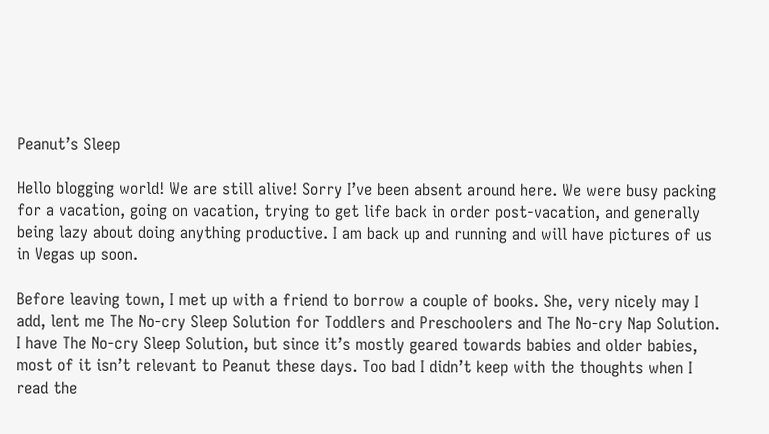Peanut’s Sleep

Hello blogging world! We are still alive! Sorry I’ve been absent around here. We were busy packing for a vacation, going on vacation, trying to get life back in order post-vacation, and generally being lazy about doing anything productive. I am back up and running and will have pictures of us in Vegas up soon.

Before leaving town, I met up with a friend to borrow a couple of books. She, very nicely may I add, lent me The No-cry Sleep Solution for Toddlers and Preschoolers and The No-cry Nap Solution. I have The No-cry Sleep Solution, but since it’s mostly geared towards babies and older babies, most of it isn’t relevant to Peanut these days. Too bad I didn’t keep with the thoughts when I read the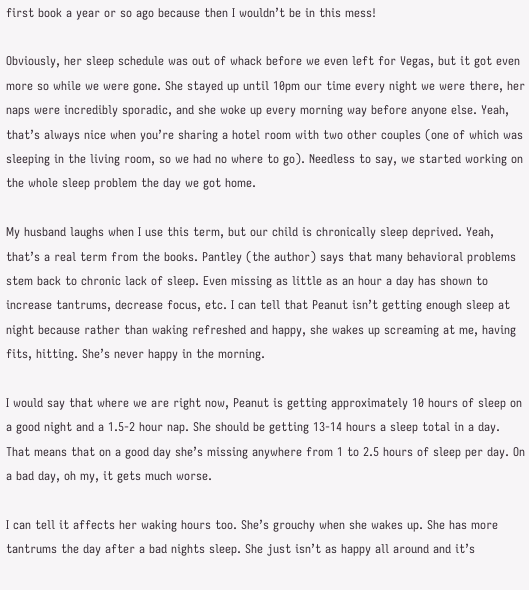first book a year or so ago because then I wouldn’t be in this mess!

Obviously, her sleep schedule was out of whack before we even left for Vegas, but it got even more so while we were gone. She stayed up until 10pm our time every night we were there, her naps were incredibly sporadic, and she woke up every morning way before anyone else. Yeah, that’s always nice when you’re sharing a hotel room with two other couples (one of which was sleeping in the living room, so we had no where to go). Needless to say, we started working on the whole sleep problem the day we got home.

My husband laughs when I use this term, but our child is chronically sleep deprived. Yeah, that’s a real term from the books. Pantley (the author) says that many behavioral problems stem back to chronic lack of sleep. Even missing as little as an hour a day has shown to increase tantrums, decrease focus, etc. I can tell that Peanut isn’t getting enough sleep at night because rather than waking refreshed and happy, she wakes up screaming at me, having fits, hitting. She’s never happy in the morning.

I would say that where we are right now, Peanut is getting approximately 10 hours of sleep on a good night and a 1.5-2 hour nap. She should be getting 13-14 hours a sleep total in a day. That means that on a good day she’s missing anywhere from 1 to 2.5 hours of sleep per day. On a bad day, oh my, it gets much worse.

I can tell it affects her waking hours too. She’s grouchy when she wakes up. She has more tantrums the day after a bad nights sleep. She just isn’t as happy all around and it’s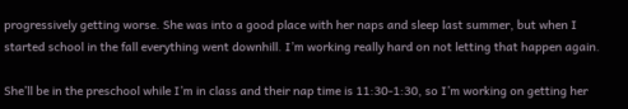progressively getting worse. She was into a good place with her naps and sleep last summer, but when I started school in the fall everything went downhill. I’m working really hard on not letting that happen again.

She’ll be in the preschool while I’m in class and their nap time is 11:30-1:30, so I’m working on getting her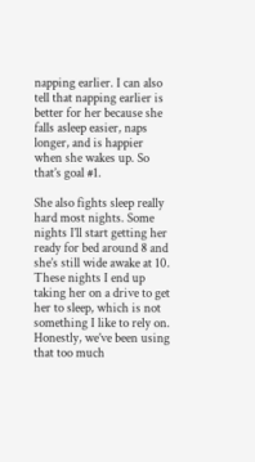napping earlier. I can also tell that napping earlier is better for her because she falls asleep easier, naps longer, and is happier when she wakes up. So that’s goal #1.

She also fights sleep really hard most nights. Some nights I’ll start getting her ready for bed around 8 and she’s still wide awake at 10. These nights I end up taking her on a drive to get her to sleep, which is not something I like to rely on. Honestly, we’ve been using that too much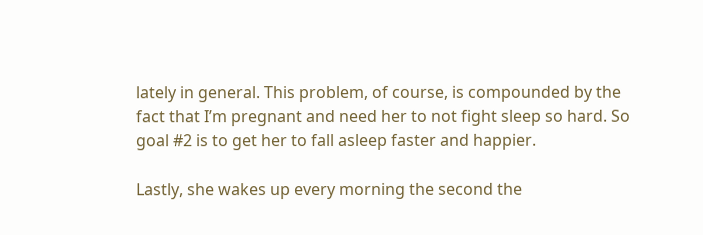lately in general. This problem, of course, is compounded by the fact that I’m pregnant and need her to not fight sleep so hard. So goal #2 is to get her to fall asleep faster and happier.

Lastly, she wakes up every morning the second the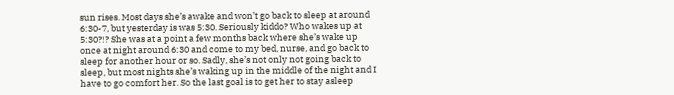sun rises. Most days she’s awake and won’t go back to sleep at around 6:30-7, but yesterday is was 5:30. Seriously kiddo? Who wakes up at 5:30?!? She was at a point a few months back where she’s wake up once at night around 6:30 and come to my bed, nurse, and go back to sleep for another hour or so. Sadly, she’s not only not going back to sleep, but most nights she’s waking up in the middle of the night and I have to go comfort her. So the last goal is to get her to stay asleep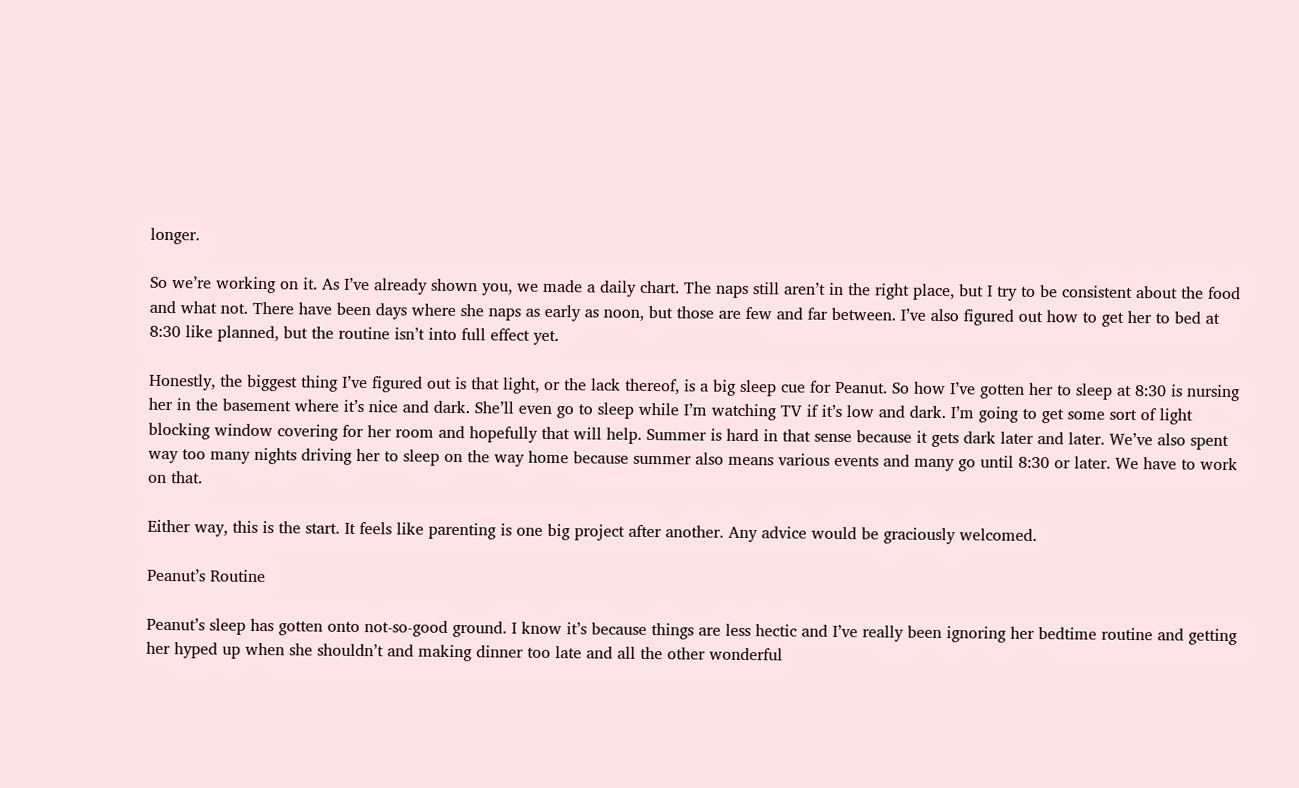longer.

So we’re working on it. As I’ve already shown you, we made a daily chart. The naps still aren’t in the right place, but I try to be consistent about the food and what not. There have been days where she naps as early as noon, but those are few and far between. I’ve also figured out how to get her to bed at 8:30 like planned, but the routine isn’t into full effect yet.

Honestly, the biggest thing I’ve figured out is that light, or the lack thereof, is a big sleep cue for Peanut. So how I’ve gotten her to sleep at 8:30 is nursing her in the basement where it’s nice and dark. She’ll even go to sleep while I’m watching TV if it’s low and dark. I’m going to get some sort of light blocking window covering for her room and hopefully that will help. Summer is hard in that sense because it gets dark later and later. We’ve also spent way too many nights driving her to sleep on the way home because summer also means various events and many go until 8:30 or later. We have to work on that.

Either way, this is the start. It feels like parenting is one big project after another. Any advice would be graciously welcomed.

Peanut’s Routine

Peanut’s sleep has gotten onto not-so-good ground. I know it’s because things are less hectic and I’ve really been ignoring her bedtime routine and getting her hyped up when she shouldn’t and making dinner too late and all the other wonderful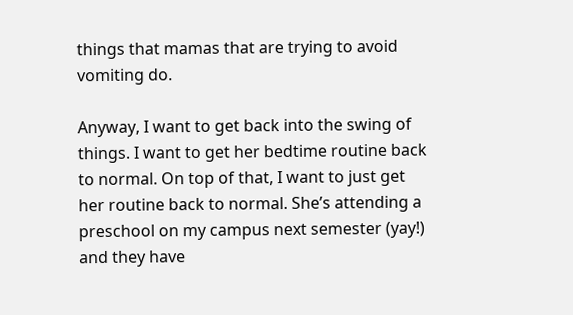things that mamas that are trying to avoid vomiting do.

Anyway, I want to get back into the swing of things. I want to get her bedtime routine back to normal. On top of that, I want to just get her routine back to normal. She’s attending a preschool on my campus next semester (yay!) and they have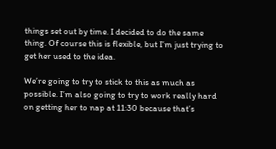things set out by time. I decided to do the same thing. Of course this is flexible, but I’m just trying to get her used to the idea.

We’re going to try to stick to this as much as possible. I’m also going to try to work really hard on getting her to nap at 11:30 because that’s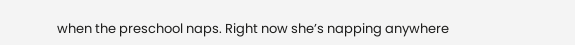when the preschool naps. Right now she’s napping anywhere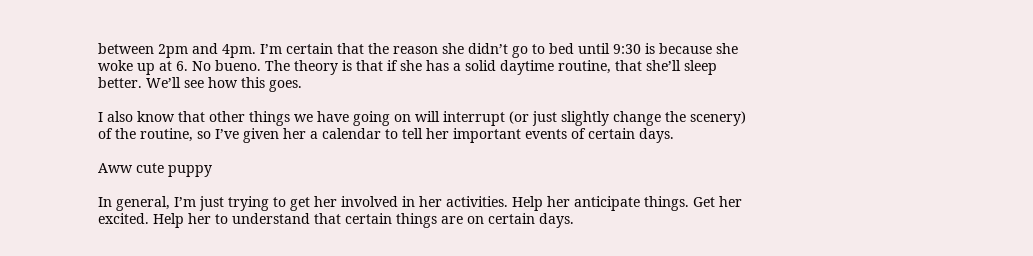between 2pm and 4pm. I’m certain that the reason she didn’t go to bed until 9:30 is because she woke up at 6. No bueno. The theory is that if she has a solid daytime routine, that she’ll sleep better. We’ll see how this goes.

I also know that other things we have going on will interrupt (or just slightly change the scenery) of the routine, so I’ve given her a calendar to tell her important events of certain days.

Aww cute puppy

In general, I’m just trying to get her involved in her activities. Help her anticipate things. Get her excited. Help her to understand that certain things are on certain days.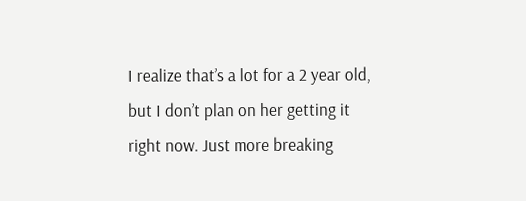I realize that’s a lot for a 2 year old, but I don’t plan on her getting it right now. Just more breaking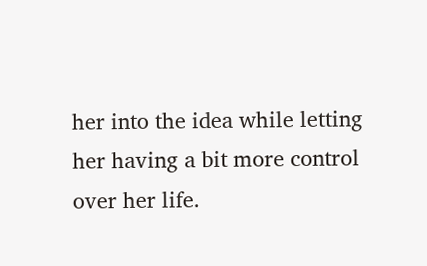her into the idea while letting her having a bit more control over her life.